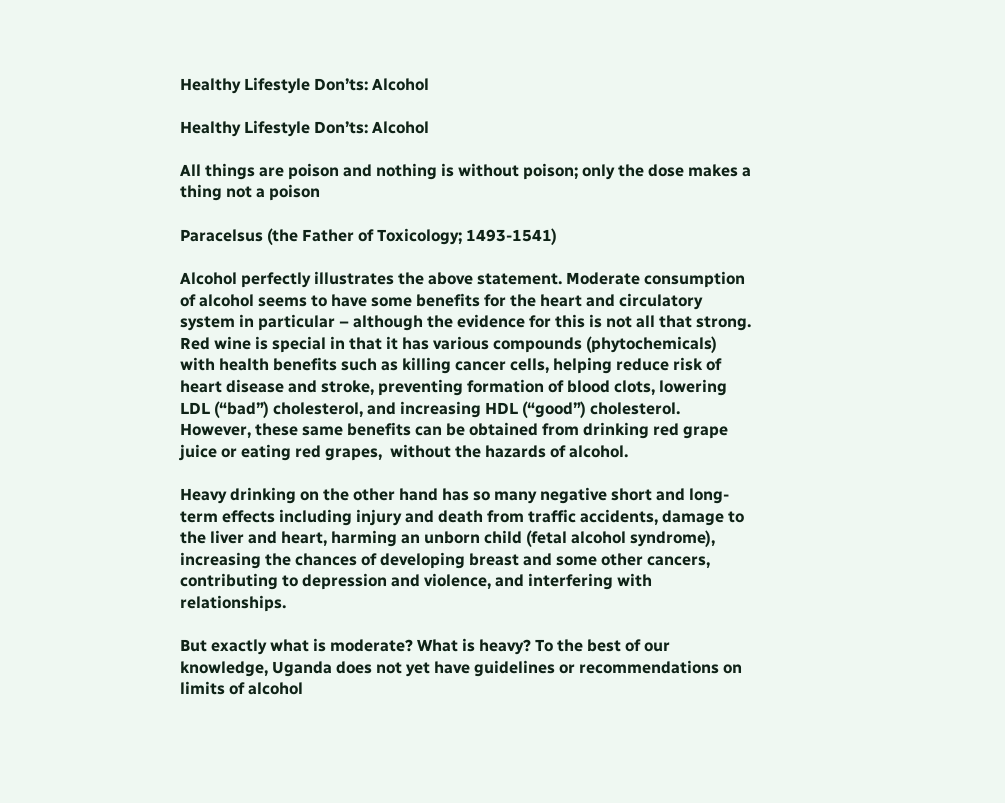Healthy Lifestyle Don’ts: Alcohol

Healthy Lifestyle Don’ts: Alcohol

All things are poison and nothing is without poison; only the dose makes a thing not a poison

Paracelsus (the Father of Toxicology; 1493-1541)

Alcohol perfectly illustrates the above statement. Moderate consumption of alcohol seems to have some benefits for the heart and circulatory system in particular – although the evidence for this is not all that strong. Red wine is special in that it has various compounds (phytochemicals) with health benefits such as killing cancer cells, helping reduce risk of heart disease and stroke, preventing formation of blood clots, lowering LDL (“bad”) cholesterol, and increasing HDL (“good”) cholesterol. However, these same benefits can be obtained from drinking red grape juice or eating red grapes,  without the hazards of alcohol.

Heavy drinking on the other hand has so many negative short and long-term effects including injury and death from traffic accidents, damage to the liver and heart, harming an unborn child (fetal alcohol syndrome), increasing the chances of developing breast and some other cancers, contributing to depression and violence, and interfering with relationships.

But exactly what is moderate? What is heavy? To the best of our knowledge, Uganda does not yet have guidelines or recommendations on limits of alcohol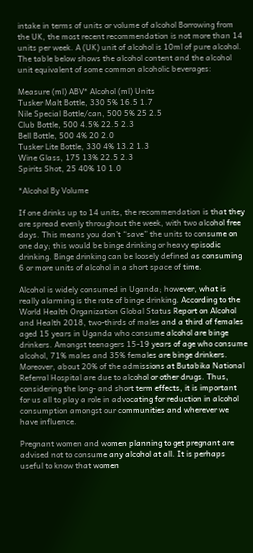intake in terms of units or volume of alcohol Borrowing from the UK, the most recent recommendation is not more than 14 units per week. A (UK) unit of alcohol is 10ml of pure alcohol. The table below shows the alcohol content and the alcohol unit equivalent of some common alcoholic beverages:

Measure (ml) ABV* Alcohol (ml) Units
Tusker Malt Bottle, 330 5% 16.5 1.7
Nile Special Bottle/can, 500 5% 25 2.5
Club Bottle, 500 4.5% 22.5 2.3
Bell Bottle, 500 4% 20 2.0
Tusker Lite Bottle, 330 4% 13.2 1.3
Wine Glass, 175 13% 22.5 2.3
Spirits Shot, 25 40% 10 1.0

*Alcohol By Volume

If one drinks up to 14 units, the recommendation is that they are spread evenly throughout the week, with two alcohol free days. This means you don’t “save” the units to consume on one day; this would be binge drinking or heavy episodic drinking. Binge drinking can be loosely defined as consuming 6 or more units of alcohol in a short space of time.

Alcohol is widely consumed in Uganda; however, what is really alarming is the rate of binge drinking. According to the World Health Organization Global Status Report on Alcohol and Health 2018, two-thirds of males and a third of females aged 15 years in Uganda who consume alcohol are binge drinkers. Amongst teenagers 15-19 years of age who consume alcohol, 71% males and 35% females are binge drinkers.  Moreover, about 20% of the admissions at Butabika National Referral Hospital are due to alcohol or other drugs. Thus, considering the long- and short term effects, it is important for us all to play a role in advocating for reduction in alcohol consumption amongst our communities and wherever we have influence.

Pregnant women and women planning to get pregnant are advised not to consume any alcohol at all. It is perhaps useful to know that women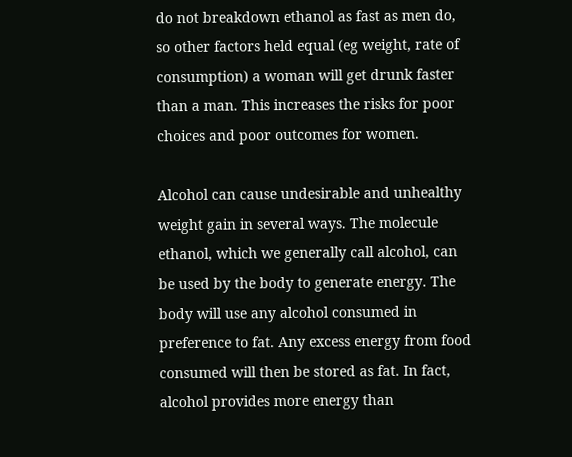do not breakdown ethanol as fast as men do, so other factors held equal (eg weight, rate of consumption) a woman will get drunk faster than a man. This increases the risks for poor choices and poor outcomes for women.

Alcohol can cause undesirable and unhealthy weight gain in several ways. The molecule ethanol, which we generally call alcohol, can be used by the body to generate energy. The body will use any alcohol consumed in preference to fat. Any excess energy from food consumed will then be stored as fat. In fact, alcohol provides more energy than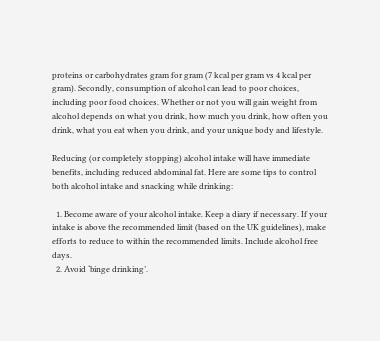proteins or carbohydrates gram for gram (7 kcal per gram vs 4 kcal per gram). Secondly, consumption of alcohol can lead to poor choices, including poor food choices. Whether or not you will gain weight from alcohol depends on what you drink, how much you drink, how often you drink, what you eat when you drink, and your unique body and lifestyle.

Reducing (or completely stopping) alcohol intake will have immediate benefits, including reduced abdominal fat. Here are some tips to control both alcohol intake and snacking while drinking:

  1. Become aware of your alcohol intake. Keep a diary if necessary. If your intake is above the recommended limit (based on the UK guidelines), make efforts to reduce to within the recommended limits. Include alcohol free days.
  2. Avoid ‘binge drinking’.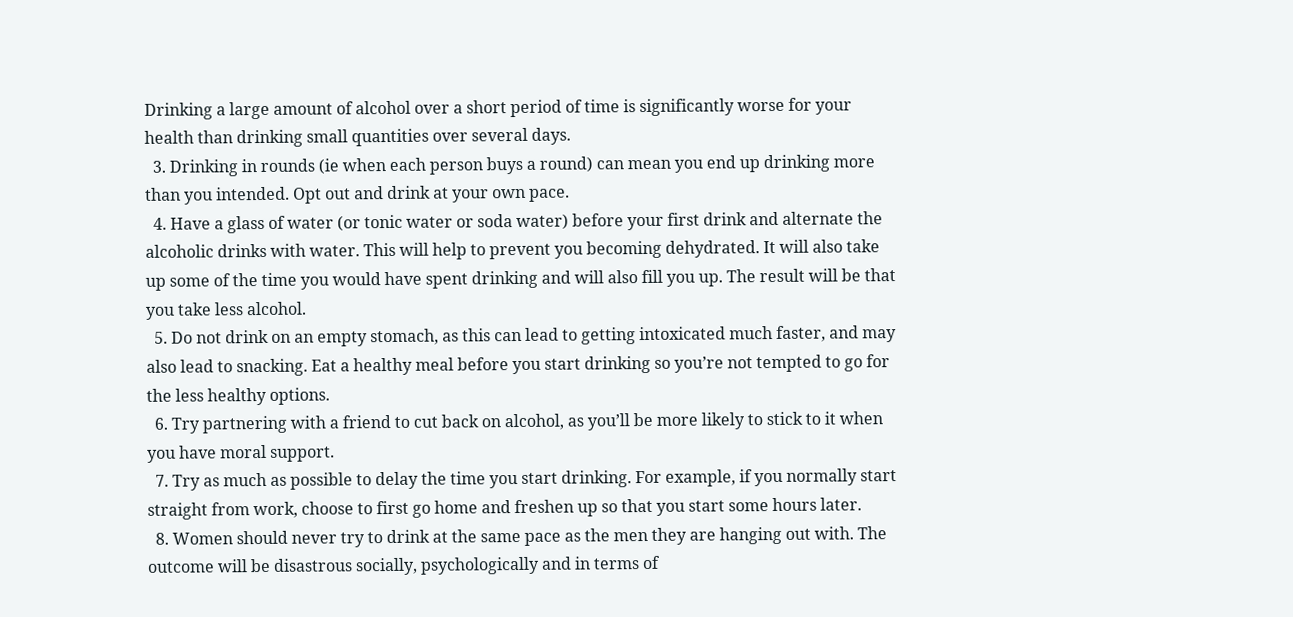Drinking a large amount of alcohol over a short period of time is significantly worse for your health than drinking small quantities over several days.
  3. Drinking in rounds (ie when each person buys a round) can mean you end up drinking more than you intended. Opt out and drink at your own pace.
  4. Have a glass of water (or tonic water or soda water) before your first drink and alternate the alcoholic drinks with water. This will help to prevent you becoming dehydrated. It will also take up some of the time you would have spent drinking and will also fill you up. The result will be that you take less alcohol.
  5. Do not drink on an empty stomach, as this can lead to getting intoxicated much faster, and may also lead to snacking. Eat a healthy meal before you start drinking so you’re not tempted to go for the less healthy options.
  6. Try partnering with a friend to cut back on alcohol, as you’ll be more likely to stick to it when you have moral support.
  7. Try as much as possible to delay the time you start drinking. For example, if you normally start straight from work, choose to first go home and freshen up so that you start some hours later.
  8. Women should never try to drink at the same pace as the men they are hanging out with. The outcome will be disastrous socially, psychologically and in terms of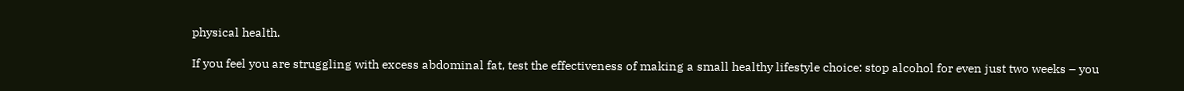physical health.

If you feel you are struggling with excess abdominal fat, test the effectiveness of making a small healthy lifestyle choice: stop alcohol for even just two weeks – you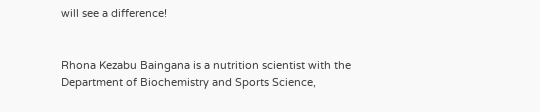will see a difference!


Rhona Kezabu Baingana is a nutrition scientist with the Department of Biochemistry and Sports Science,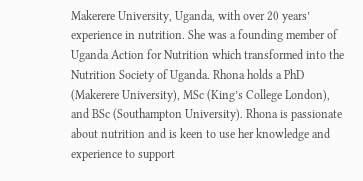Makerere University, Uganda, with over 20 years’ experience in nutrition. She was a founding member of Uganda Action for Nutrition which transformed into the Nutrition Society of Uganda. Rhona holds a PhD (Makerere University), MSc (King’s College London), and BSc (Southampton University). Rhona is passionate about nutrition and is keen to use her knowledge and experience to support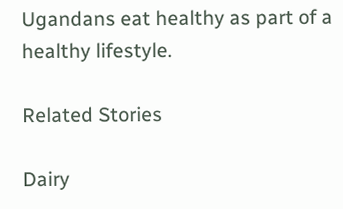Ugandans eat healthy as part of a healthy lifestyle.

Related Stories

Dairy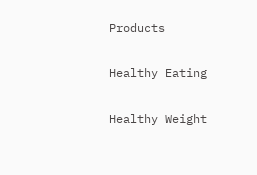Products

Healthy Eating

Healthy Weight